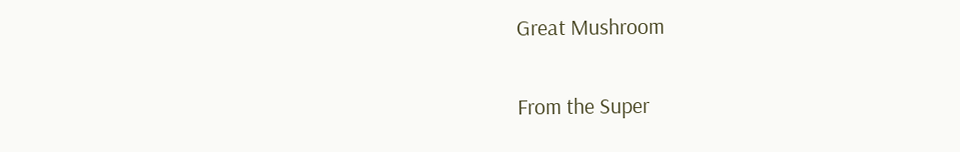Great Mushroom

From the Super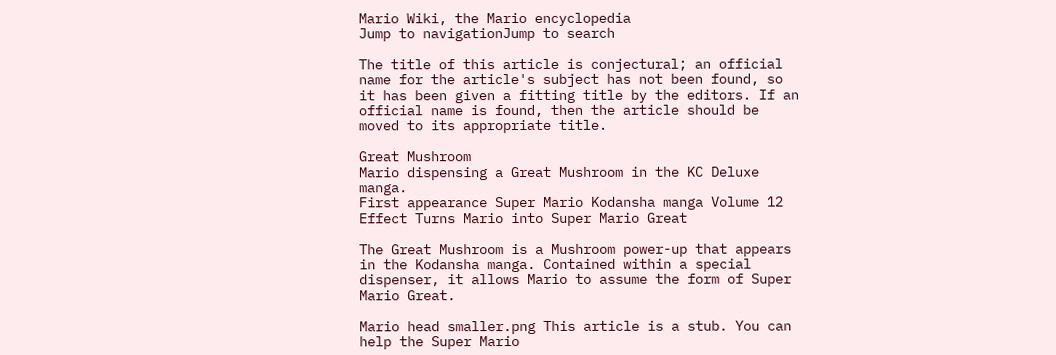Mario Wiki, the Mario encyclopedia
Jump to navigationJump to search

The title of this article is conjectural; an official name for the article's subject has not been found, so it has been given a fitting title by the editors. If an official name is found, then the article should be moved to its appropriate title.

Great Mushroom
Mario dispensing a Great Mushroom in the KC Deluxe manga.
First appearance Super Mario Kodansha manga Volume 12
Effect Turns Mario into Super Mario Great

The Great Mushroom is a Mushroom power-up that appears in the Kodansha manga. Contained within a special dispenser, it allows Mario to assume the form of Super Mario Great.

Mario head smaller.png This article is a stub. You can help the Super Mario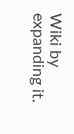Wiki by expanding it.